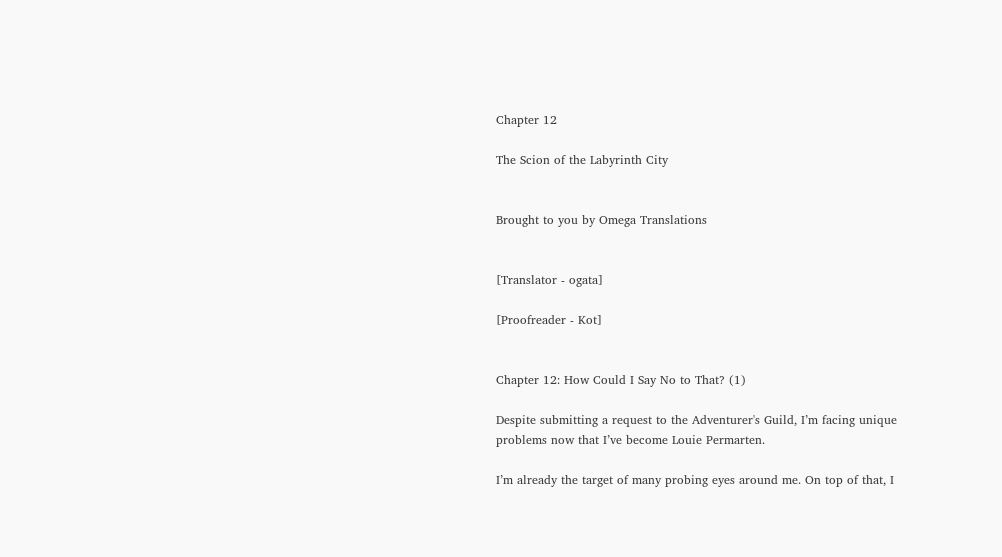Chapter 12

The Scion of the Labyrinth City


Brought to you by Omega Translations


[Translator - ogata]

[Proofreader - Kot]


Chapter 12: How Could I Say No to That? (1)

Despite submitting a request to the Adventurer's Guild, I’m facing unique problems now that I’ve become Louie Permarten.

I’m already the target of many probing eyes around me. On top of that, I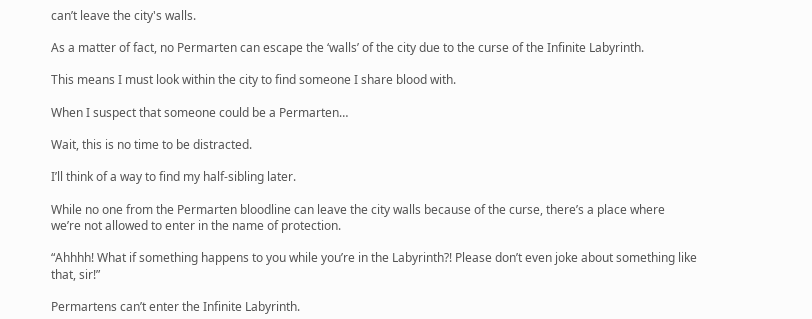can’t leave the city's walls.

As a matter of fact, no Permarten can escape the ‘walls’ of the city due to the curse of the Infinite Labyrinth.

This means I must look within the city to find someone I share blood with.

When I suspect that someone could be a Permarten…

Wait, this is no time to be distracted.

I’ll think of a way to find my half-sibling later.

While no one from the Permarten bloodline can leave the city walls because of the curse, there’s a place where we’re not allowed to enter in the name of protection.

“Ahhhh! What if something happens to you while you’re in the Labyrinth?! Please don’t even joke about something like that, sir!”

Permartens can’t enter the Infinite Labyrinth.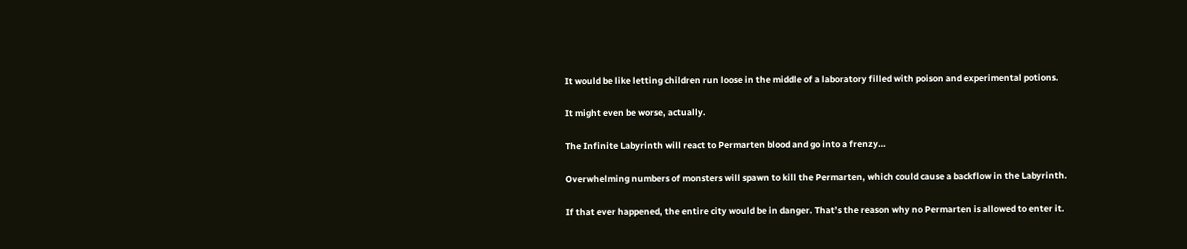It would be like letting children run loose in the middle of a laboratory filled with poison and experimental potions.

It might even be worse, actually.

The Infinite Labyrinth will react to Permarten blood and go into a frenzy…

Overwhelming numbers of monsters will spawn to kill the Permarten, which could cause a backflow in the Labyrinth.

If that ever happened, the entire city would be in danger. That’s the reason why no Permarten is allowed to enter it.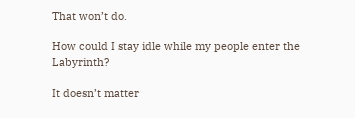That won’t do.

How could I stay idle while my people enter the Labyrinth?

It doesn’t matter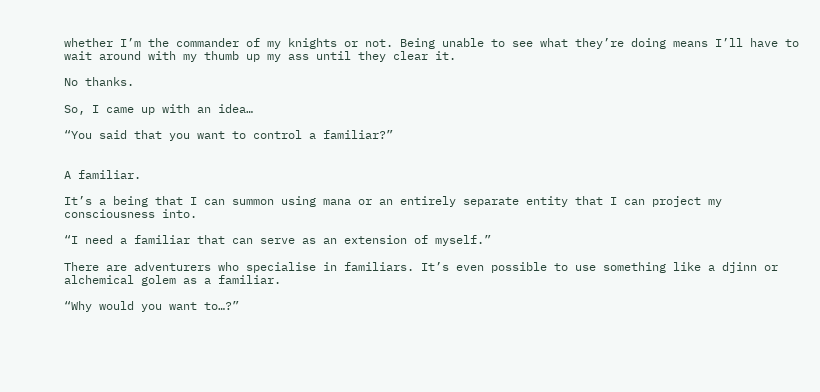whether I’m the commander of my knights or not. Being unable to see what they’re doing means I’ll have to wait around with my thumb up my ass until they clear it.

No thanks.

So, I came up with an idea…

“You said that you want to control a familiar?”


A familiar.

It’s a being that I can summon using mana or an entirely separate entity that I can project my consciousness into.

“I need a familiar that can serve as an extension of myself.”

There are adventurers who specialise in familiars. It’s even possible to use something like a djinn or alchemical golem as a familiar.

“Why would you want to…?”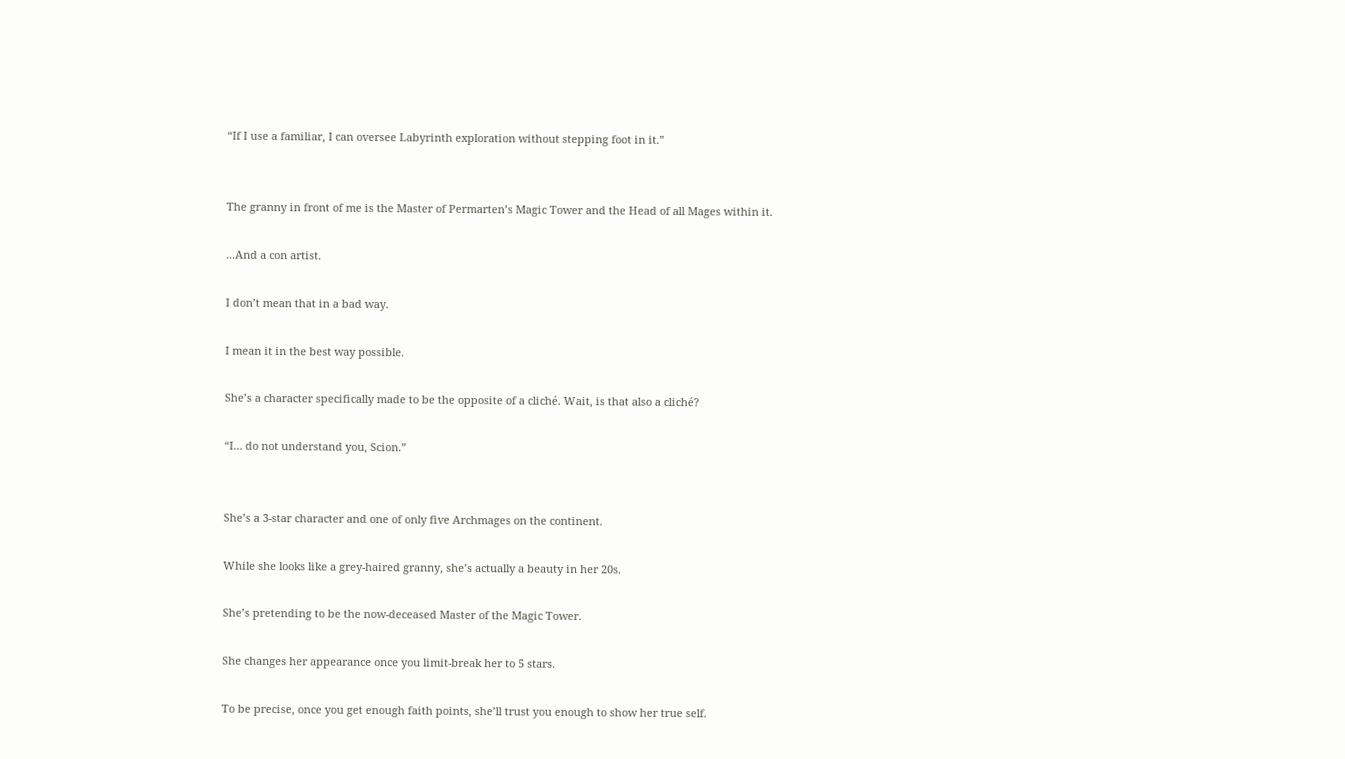“If I use a familiar, I can oversee Labyrinth exploration without stepping foot in it.”


The granny in front of me is the Master of Permarten’s Magic Tower and the Head of all Mages within it.

...And a con artist.

I don’t mean that in a bad way.

I mean it in the best way possible.

She’s a character specifically made to be the opposite of a cliché. Wait, is that also a cliché?

“I… do not understand you, Scion.”


She’s a 3-star character and one of only five Archmages on the continent.

While she looks like a grey-haired granny, she’s actually a beauty in her 20s.

She’s pretending to be the now-deceased Master of the Magic Tower.

She changes her appearance once you limit-break her to 5 stars.

To be precise, once you get enough faith points, she’ll trust you enough to show her true self.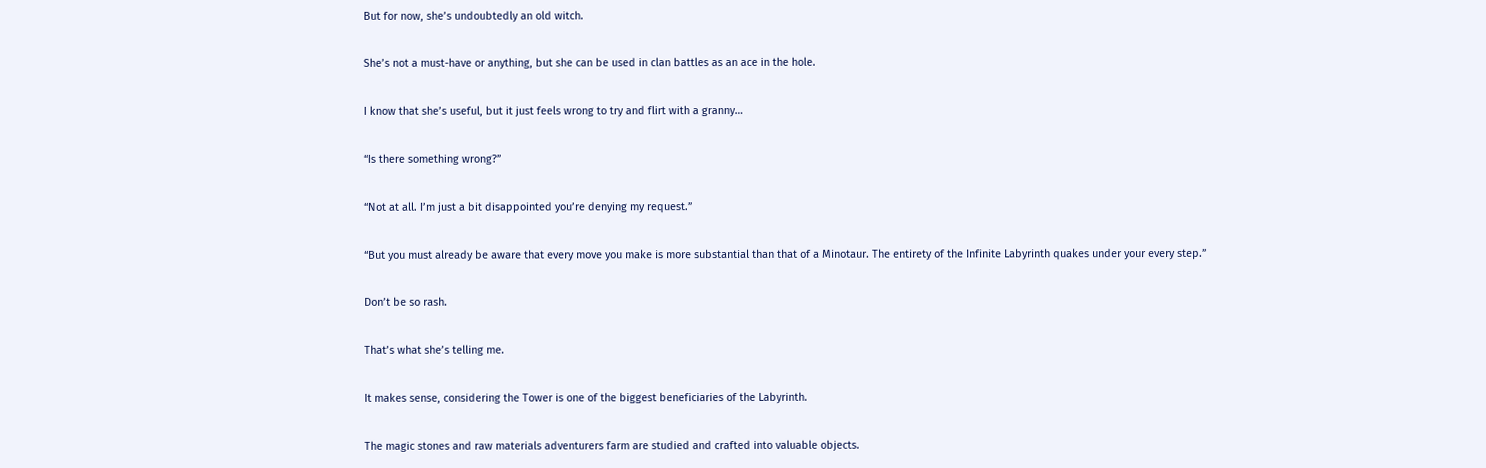But for now, she’s undoubtedly an old witch.

She’s not a must-have or anything, but she can be used in clan battles as an ace in the hole.

I know that she’s useful, but it just feels wrong to try and flirt with a granny…

“Is there something wrong?”

“Not at all. I’m just a bit disappointed you’re denying my request.”

“But you must already be aware that every move you make is more substantial than that of a Minotaur. The entirety of the Infinite Labyrinth quakes under your every step.”

Don’t be so rash.

That’s what she’s telling me.

It makes sense, considering the Tower is one of the biggest beneficiaries of the Labyrinth.

The magic stones and raw materials adventurers farm are studied and crafted into valuable objects.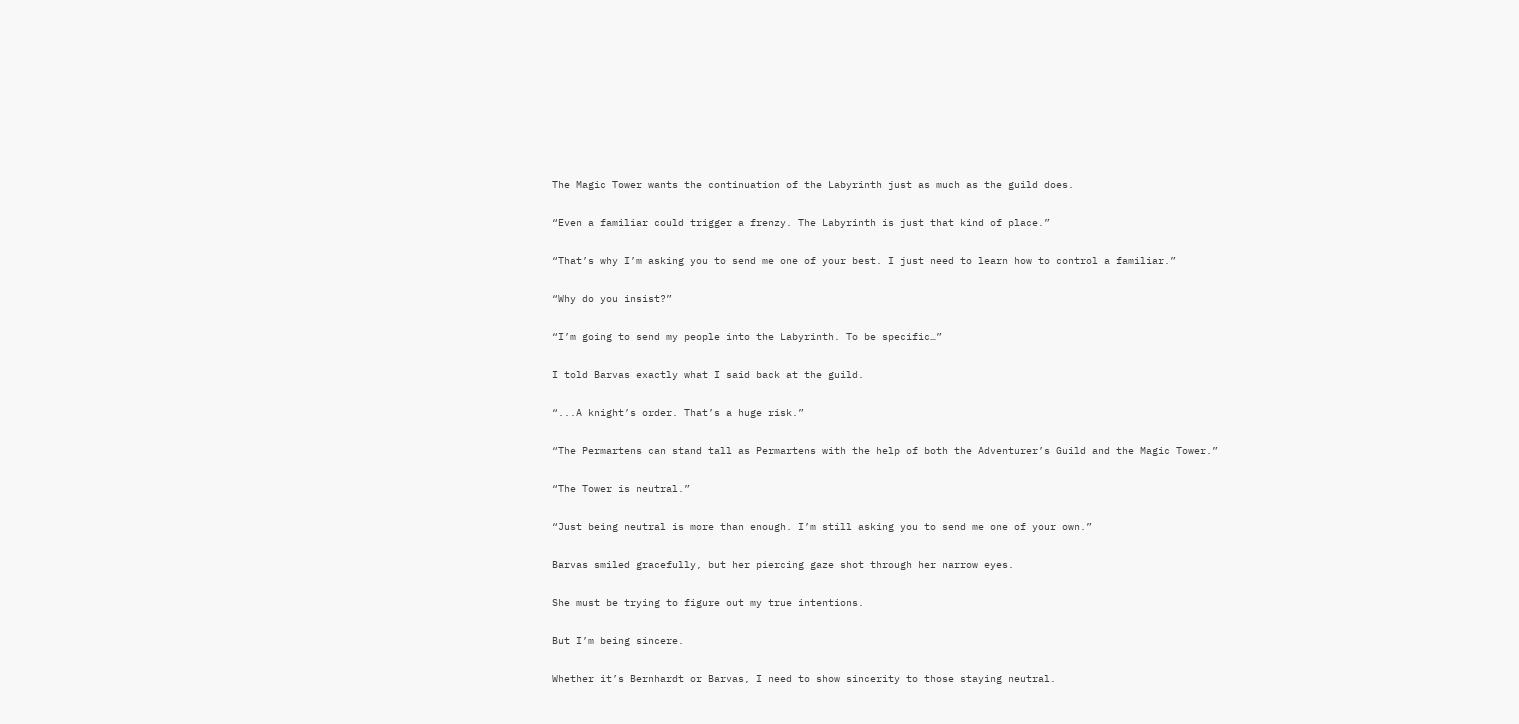The Magic Tower wants the continuation of the Labyrinth just as much as the guild does.

“Even a familiar could trigger a frenzy. The Labyrinth is just that kind of place.”

“That’s why I’m asking you to send me one of your best. I just need to learn how to control a familiar.”

“Why do you insist?”

“I’m going to send my people into the Labyrinth. To be specific…”

I told Barvas exactly what I said back at the guild.

“...A knight’s order. That’s a huge risk.”

“The Permartens can stand tall as Permartens with the help of both the Adventurer’s Guild and the Magic Tower.”

“The Tower is neutral.”

“Just being neutral is more than enough. I’m still asking you to send me one of your own.”

Barvas smiled gracefully, but her piercing gaze shot through her narrow eyes.

She must be trying to figure out my true intentions.

But I’m being sincere.

Whether it’s Bernhardt or Barvas, I need to show sincerity to those staying neutral.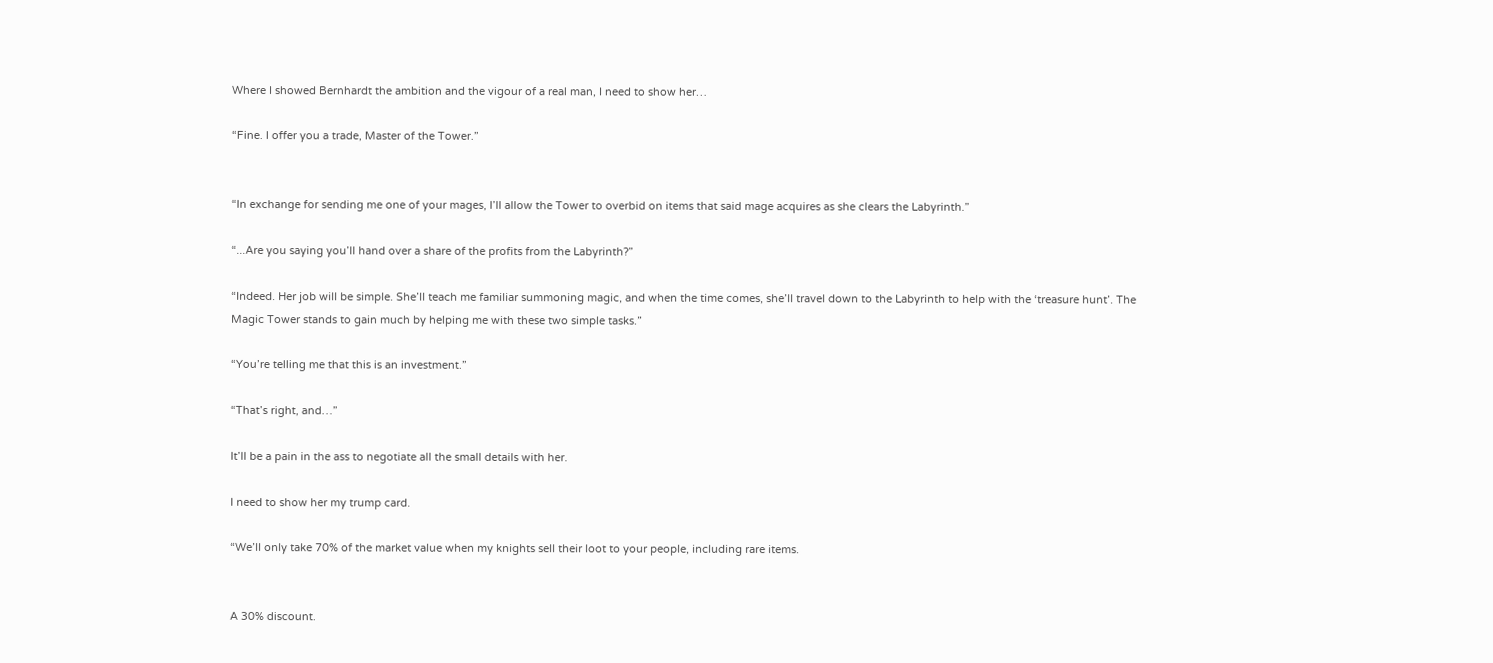Where I showed Bernhardt the ambition and the vigour of a real man, I need to show her…

“Fine. I offer you a trade, Master of the Tower.”


“In exchange for sending me one of your mages, I’ll allow the Tower to overbid on items that said mage acquires as she clears the Labyrinth.”

“...Are you saying you’ll hand over a share of the profits from the Labyrinth?”

“Indeed. Her job will be simple. She’ll teach me familiar summoning magic, and when the time comes, she’ll travel down to the Labyrinth to help with the ‘treasure hunt’. The Magic Tower stands to gain much by helping me with these two simple tasks.”

“You’re telling me that this is an investment.”

“That’s right, and…”

It’ll be a pain in the ass to negotiate all the small details with her.

I need to show her my trump card.

“We’ll only take 70% of the market value when my knights sell their loot to your people, including rare items.


A 30% discount.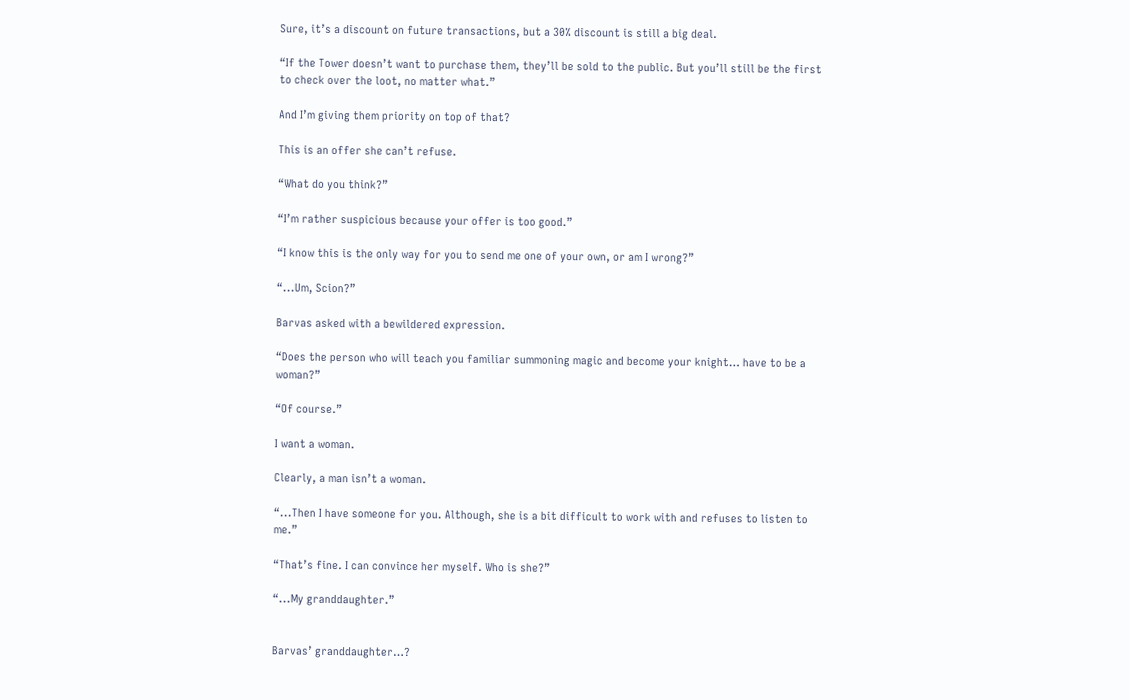Sure, it’s a discount on future transactions, but a 30% discount is still a big deal.

“If the Tower doesn’t want to purchase them, they’ll be sold to the public. But you’ll still be the first to check over the loot, no matter what.”

And I’m giving them priority on top of that?

This is an offer she can’t refuse.

“What do you think?”

“I’m rather suspicious because your offer is too good.”

“I know this is the only way for you to send me one of your own, or am I wrong?”

“...Um, Scion?”

Barvas asked with a bewildered expression.

“Does the person who will teach you familiar summoning magic and become your knight… have to be a woman?”

“Of course.”

I want a woman.

Clearly, a man isn’t a woman.

“...Then I have someone for you. Although, she is a bit difficult to work with and refuses to listen to me.”

“That’s fine. I can convince her myself. Who is she?”

“...My granddaughter.”


Barvas’ granddaughter…?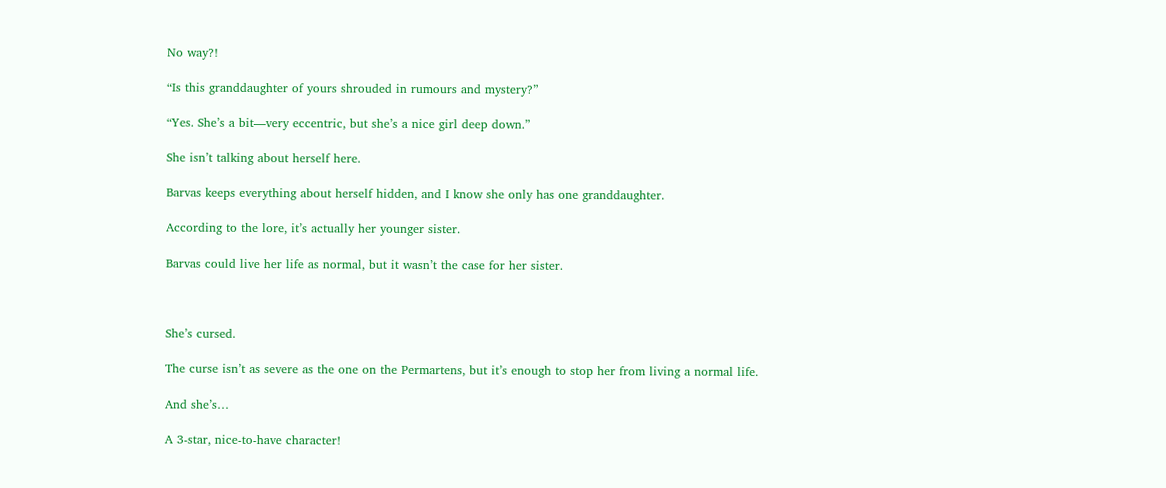No way?!

“Is this granddaughter of yours shrouded in rumours and mystery?”

“Yes. She’s a bit—very eccentric, but she’s a nice girl deep down.”

She isn’t talking about herself here.

Barvas keeps everything about herself hidden, and I know she only has one granddaughter.

According to the lore, it’s actually her younger sister.

Barvas could live her life as normal, but it wasn’t the case for her sister.



She’s cursed.

The curse isn’t as severe as the one on the Permartens, but it’s enough to stop her from living a normal life.

And she’s…

A 3-star, nice-to-have character!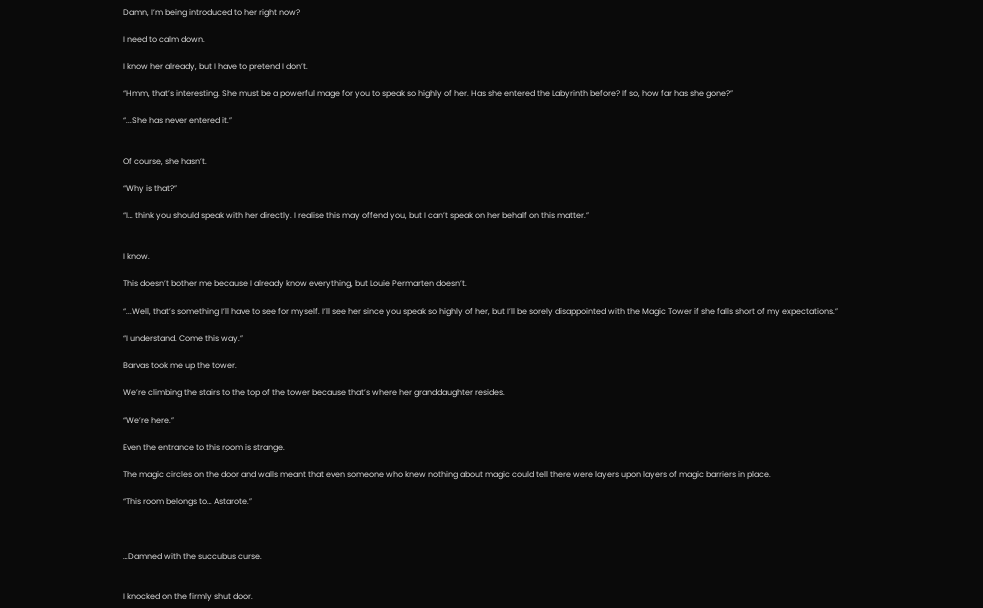Damn, I’m being introduced to her right now?

I need to calm down.

I know her already, but I have to pretend I don’t.

“Hmm, that’s interesting. She must be a powerful mage for you to speak so highly of her. Has she entered the Labyrinth before? If so, how far has she gone?”

“...She has never entered it.”


Of course, she hasn’t.

“Why is that?”

“I… think you should speak with her directly. I realise this may offend you, but I can’t speak on her behalf on this matter.”


I know.

This doesn’t bother me because I already know everything, but Louie Permarten doesn’t.

“...Well, that’s something I’ll have to see for myself. I’ll see her since you speak so highly of her, but I’ll be sorely disappointed with the Magic Tower if she falls short of my expectations.”

“I understand. Come this way.”

Barvas took me up the tower.

We’re climbing the stairs to the top of the tower because that’s where her granddaughter resides.

“We’re here.”

Even the entrance to this room is strange.

The magic circles on the door and walls meant that even someone who knew nothing about magic could tell there were layers upon layers of magic barriers in place.

“This room belongs to… Astarote.”



…Damned with the succubus curse.


I knocked on the firmly shut door.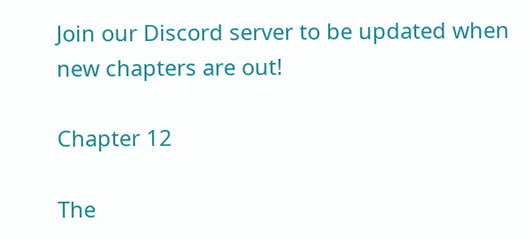Join our Discord server to be updated when new chapters are out!

Chapter 12

The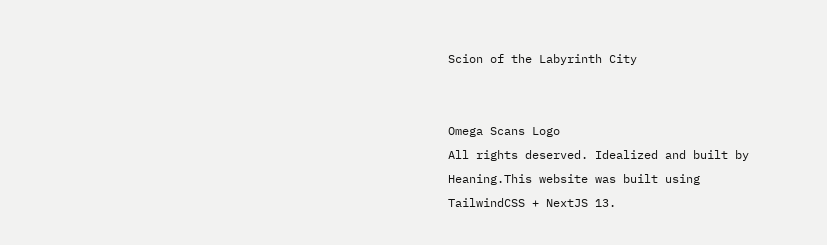Scion of the Labyrinth City


Omega Scans Logo
All rights deserved. Idealized and built by Heaning.This website was built using TailwindCSS + NextJS 13.